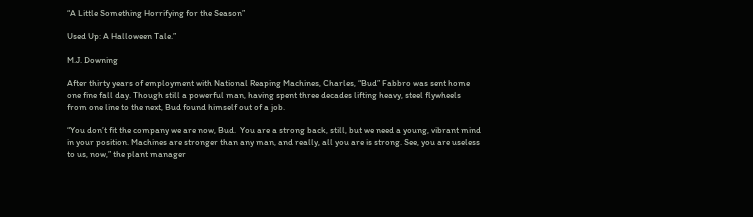“A Little Something Horrifying for the Season”

Used Up: A Halloween Tale.”

M.J. Downing

After thirty years of employment with National Reaping Machines, Charles, “Bud” Fabbro was sent home one fine fall day. Though still a powerful man, having spent three decades lifting heavy, steel flywheels from one line to the next, Bud found himself out of a job.

“You don’t fit the company we are now, Bud.  You are a strong back, still, but we need a young, vibrant mind in your position. Machines are stronger than any man, and really, all you are is strong. See, you are useless to us, now,” the plant manager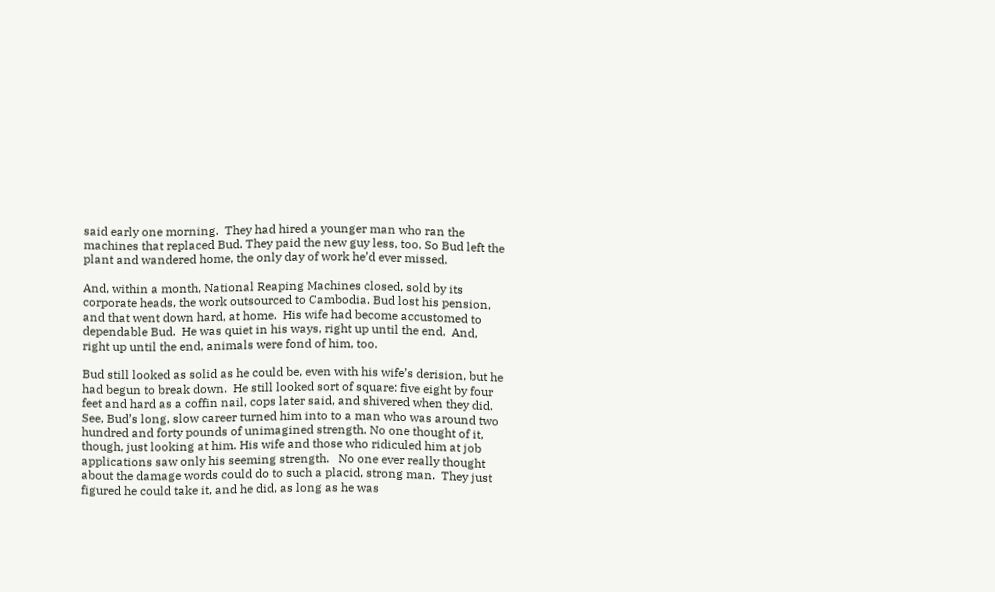said early one morning.  They had hired a younger man who ran the machines that replaced Bud. They paid the new guy less, too. So Bud left the plant and wandered home, the only day of work he’d ever missed.

And, within a month, National Reaping Machines closed, sold by its corporate heads, the work outsourced to Cambodia. Bud lost his pension, and that went down hard, at home.  His wife had become accustomed to dependable Bud.  He was quiet in his ways, right up until the end.  And, right up until the end, animals were fond of him, too.

Bud still looked as solid as he could be, even with his wife’s derision, but he had begun to break down.  He still looked sort of square: five eight by four feet and hard as a coffin nail, cops later said, and shivered when they did.  See, Bud’s long, slow career turned him into to a man who was around two hundred and forty pounds of unimagined strength. No one thought of it, though, just looking at him. His wife and those who ridiculed him at job applications saw only his seeming strength.   No one ever really thought about the damage words could do to such a placid, strong man.  They just figured he could take it, and he did, as long as he was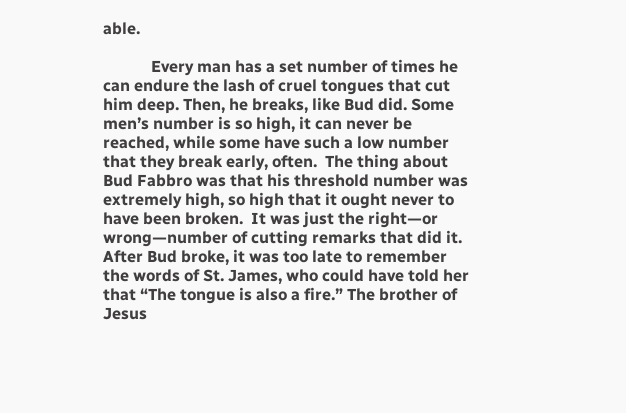able.

            Every man has a set number of times he can endure the lash of cruel tongues that cut him deep. Then, he breaks, like Bud did. Some men’s number is so high, it can never be reached, while some have such a low number that they break early, often.  The thing about Bud Fabbro was that his threshold number was extremely high, so high that it ought never to have been broken.  It was just the right—or wrong—number of cutting remarks that did it.  After Bud broke, it was too late to remember the words of St. James, who could have told her that “The tongue is also a fire.” The brother of Jesus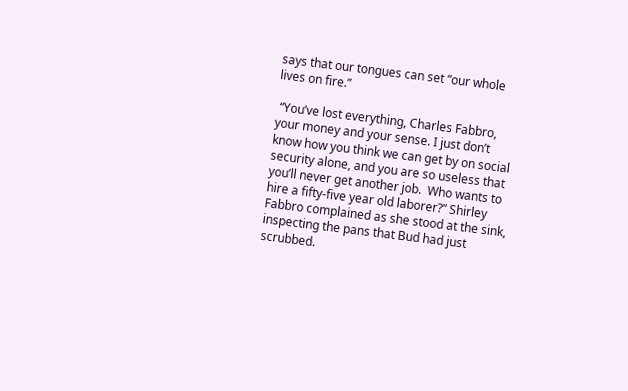says that our tongues can set “our whole lives on fire.”

 “You’ve lost everything, Charles Fabbro, your money and your sense. I just don’t know how you think we can get by on social security alone, and you are so useless that you’ll never get another job.  Who wants to hire a fifty-five year old laborer?” Shirley Fabbro complained as she stood at the sink, inspecting the pans that Bud had just scrubbed.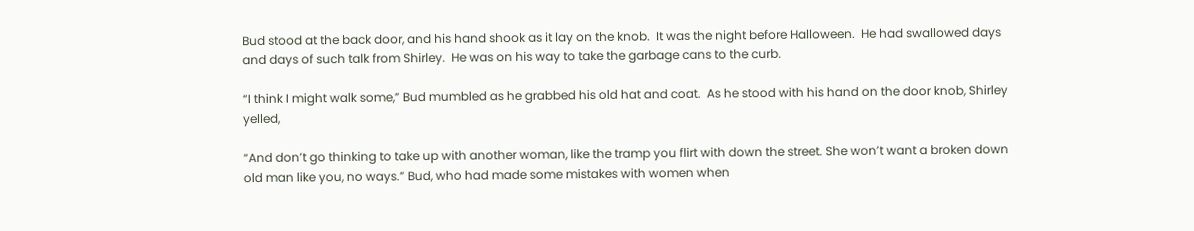Bud stood at the back door, and his hand shook as it lay on the knob.  It was the night before Halloween.  He had swallowed days and days of such talk from Shirley.  He was on his way to take the garbage cans to the curb.

“I think I might walk some,” Bud mumbled as he grabbed his old hat and coat.  As he stood with his hand on the door knob, Shirley yelled,

“And don’t go thinking to take up with another woman, like the tramp you flirt with down the street. She won’t want a broken down old man like you, no ways.” Bud, who had made some mistakes with women when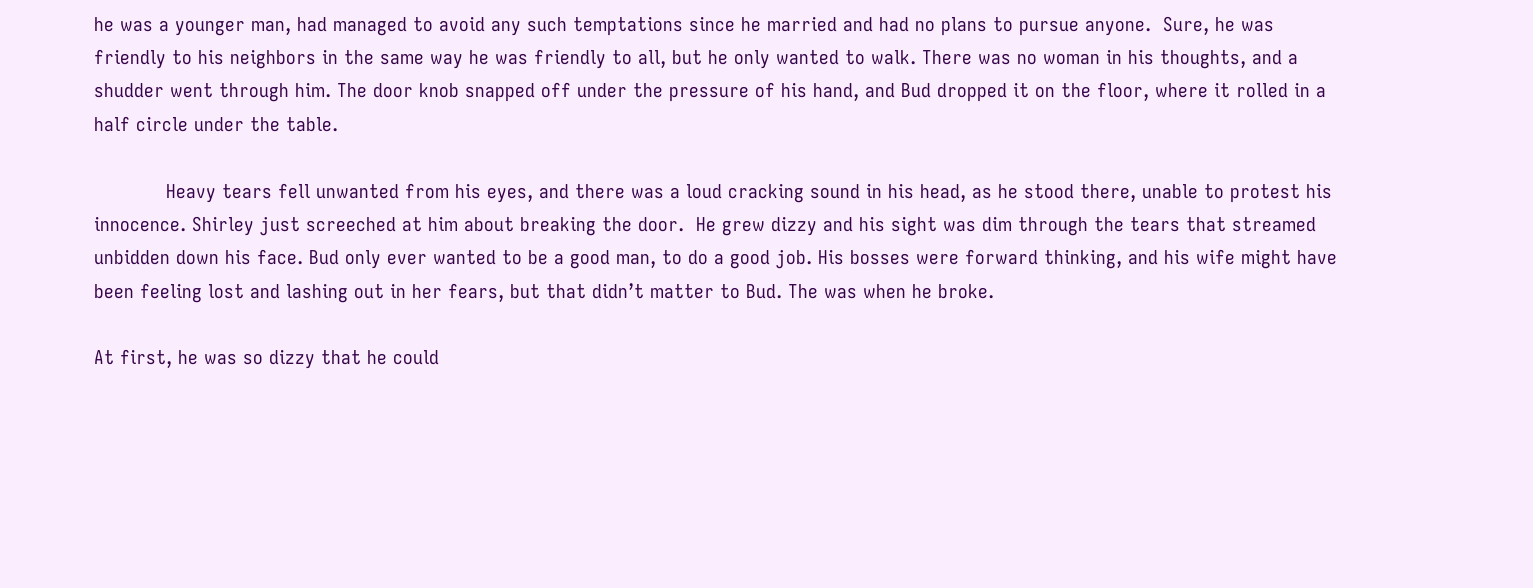he was a younger man, had managed to avoid any such temptations since he married and had no plans to pursue anyone.  Sure, he was friendly to his neighbors in the same way he was friendly to all, but he only wanted to walk. There was no woman in his thoughts, and a shudder went through him. The door knob snapped off under the pressure of his hand, and Bud dropped it on the floor, where it rolled in a half circle under the table.

            Heavy tears fell unwanted from his eyes, and there was a loud cracking sound in his head, as he stood there, unable to protest his innocence. Shirley just screeched at him about breaking the door.  He grew dizzy and his sight was dim through the tears that streamed unbidden down his face. Bud only ever wanted to be a good man, to do a good job. His bosses were forward thinking, and his wife might have been feeling lost and lashing out in her fears, but that didn’t matter to Bud. The was when he broke.

At first, he was so dizzy that he could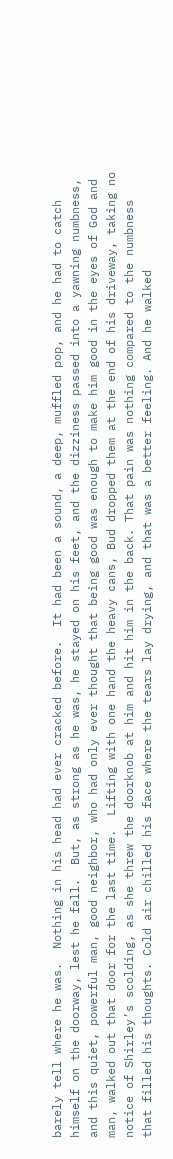barely tell where he was.  Nothing in his head had ever cracked before.  It had been a sound, a deep, muffled pop, and he had to catch himself on the doorway, lest he fall.  But, as strong as he was, he stayed on his feet, and the dizziness passed into a yawning numbness, and this quiet, powerful man, good neighbor, who had only ever thought that being good was enough to make him good in the eyes of God and man, walked out that door for the last time.  Lifting with one hand the heavy cans, Bud dropped them at the end of his driveway, taking no notice of Shirley’s scolding, as she threw the doorknob at him and hit him in the back. That pain was nothing compared to the numbness that filled his thoughts. Cold air chilled his face where the tears lay drying, and that was a better feeling. And he walked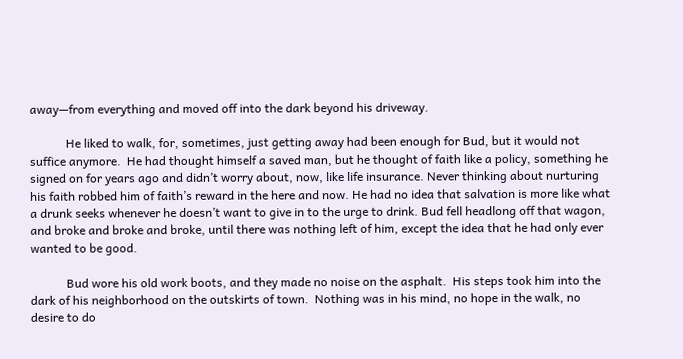away—from everything and moved off into the dark beyond his driveway.

            He liked to walk, for, sometimes, just getting away had been enough for Bud, but it would not suffice anymore.  He had thought himself a saved man, but he thought of faith like a policy, something he signed on for years ago and didn’t worry about, now, like life insurance. Never thinking about nurturing his faith robbed him of faith’s reward in the here and now. He had no idea that salvation is more like what a drunk seeks whenever he doesn’t want to give in to the urge to drink. Bud fell headlong off that wagon, and broke and broke and broke, until there was nothing left of him, except the idea that he had only ever wanted to be good.

            Bud wore his old work boots, and they made no noise on the asphalt.  His steps took him into the dark of his neighborhood on the outskirts of town.  Nothing was in his mind, no hope in the walk, no desire to do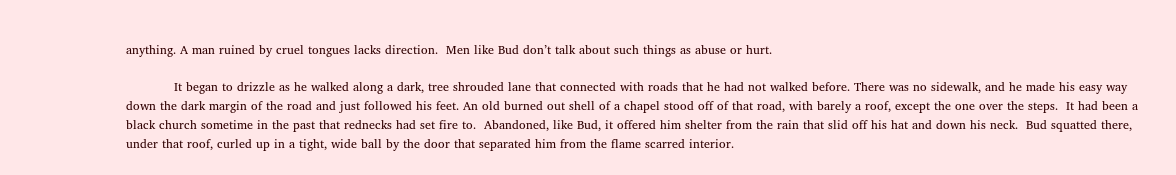anything. A man ruined by cruel tongues lacks direction.  Men like Bud don’t talk about such things as abuse or hurt.

            It began to drizzle as he walked along a dark, tree shrouded lane that connected with roads that he had not walked before. There was no sidewalk, and he made his easy way down the dark margin of the road and just followed his feet. An old burned out shell of a chapel stood off of that road, with barely a roof, except the one over the steps.  It had been a black church sometime in the past that rednecks had set fire to.  Abandoned, like Bud, it offered him shelter from the rain that slid off his hat and down his neck.  Bud squatted there, under that roof, curled up in a tight, wide ball by the door that separated him from the flame scarred interior.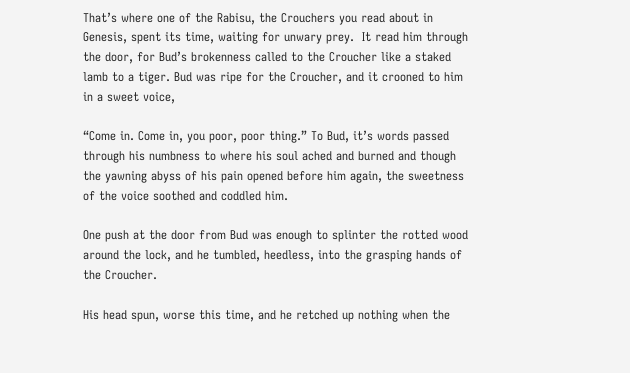That’s where one of the Rabisu, the Crouchers you read about in Genesis, spent its time, waiting for unwary prey.  It read him through the door, for Bud’s brokenness called to the Croucher like a staked lamb to a tiger. Bud was ripe for the Croucher, and it crooned to him in a sweet voice,

“Come in. Come in, you poor, poor thing.” To Bud, it’s words passed through his numbness to where his soul ached and burned and though the yawning abyss of his pain opened before him again, the sweetness of the voice soothed and coddled him.

One push at the door from Bud was enough to splinter the rotted wood around the lock, and he tumbled, heedless, into the grasping hands of the Croucher.

His head spun, worse this time, and he retched up nothing when the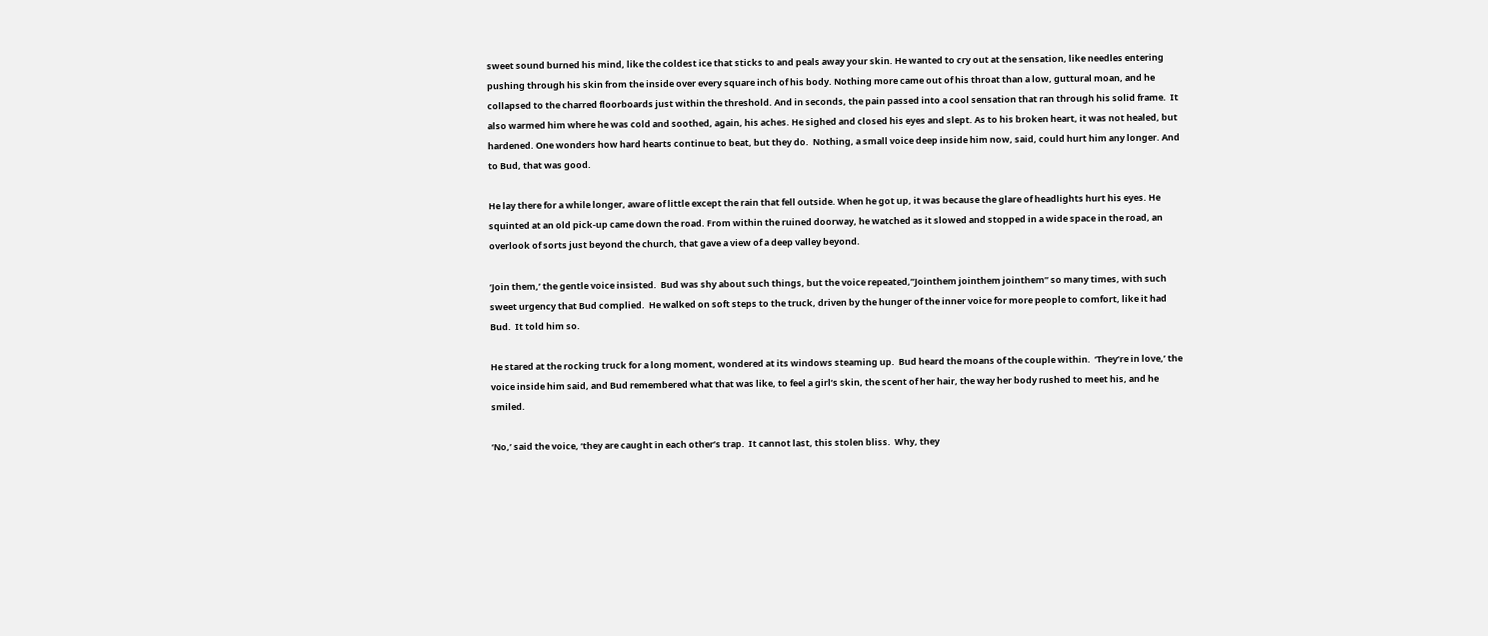sweet sound burned his mind, like the coldest ice that sticks to and peals away your skin. He wanted to cry out at the sensation, like needles entering pushing through his skin from the inside over every square inch of his body. Nothing more came out of his throat than a low, guttural moan, and he collapsed to the charred floorboards just within the threshold. And in seconds, the pain passed into a cool sensation that ran through his solid frame.  It also warmed him where he was cold and soothed, again, his aches. He sighed and closed his eyes and slept. As to his broken heart, it was not healed, but hardened. One wonders how hard hearts continue to beat, but they do.  Nothing, a small voice deep inside him now, said, could hurt him any longer. And to Bud, that was good.

He lay there for a while longer, aware of little except the rain that fell outside. When he got up, it was because the glare of headlights hurt his eyes. He squinted at an old pick-up came down the road. From within the ruined doorway, he watched as it slowed and stopped in a wide space in the road, an overlook of sorts just beyond the church, that gave a view of a deep valley beyond.

‘Join them,’ the gentle voice insisted.  Bud was shy about such things, but the voice repeated,”Jointhem jointhem jointhem” so many times, with such sweet urgency that Bud complied.  He walked on soft steps to the truck, driven by the hunger of the inner voice for more people to comfort, like it had Bud.  It told him so.

He stared at the rocking truck for a long moment, wondered at its windows steaming up.  Bud heard the moans of the couple within.  ‘They’re in love,’ the voice inside him said, and Bud remembered what that was like, to feel a girl’s skin, the scent of her hair, the way her body rushed to meet his, and he smiled.

‘No,’ said the voice, ‘they are caught in each other’s trap.  It cannot last, this stolen bliss.  Why, they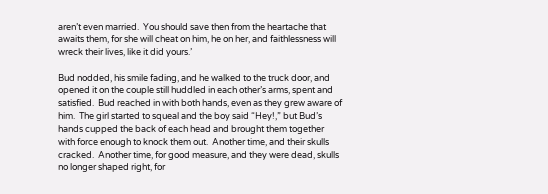aren’t even married.  You should save then from the heartache that awaits them, for she will cheat on him, he on her, and faithlessness will wreck their lives, like it did yours.’

Bud nodded, his smile fading, and he walked to the truck door, and opened it on the couple still huddled in each other’s arms, spent and satisfied.  Bud reached in with both hands, even as they grew aware of him.  The girl started to squeal and the boy said “Hey!,” but Bud’s hands cupped the back of each head and brought them together with force enough to knock them out.  Another time, and their skulls cracked.  Another time, for good measure, and they were dead, skulls no longer shaped right, for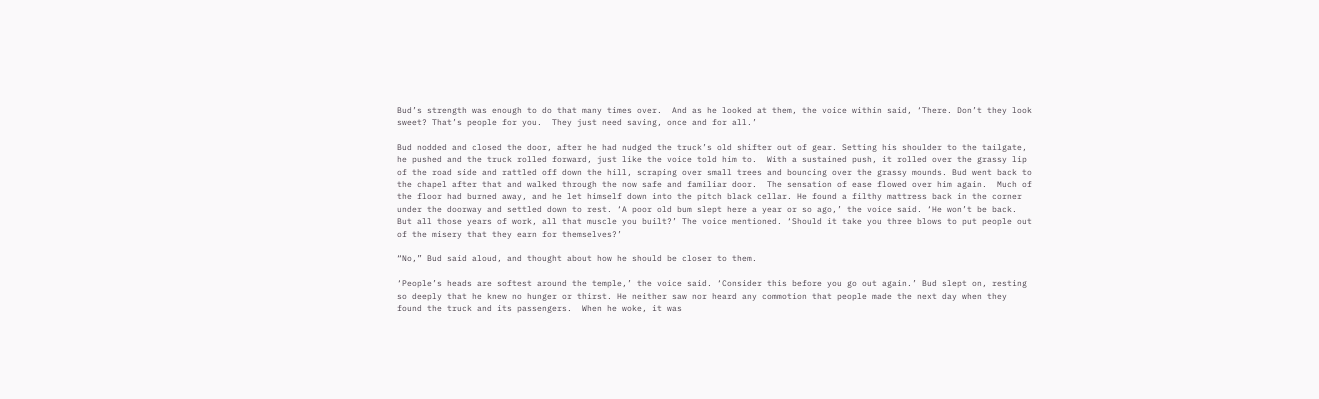Bud’s strength was enough to do that many times over.  And as he looked at them, the voice within said, ‘There. Don’t they look sweet? That’s people for you.  They just need saving, once and for all.’

Bud nodded and closed the door, after he had nudged the truck’s old shifter out of gear. Setting his shoulder to the tailgate, he pushed and the truck rolled forward, just like the voice told him to.  With a sustained push, it rolled over the grassy lip of the road side and rattled off down the hill, scraping over small trees and bouncing over the grassy mounds. Bud went back to the chapel after that and walked through the now safe and familiar door.  The sensation of ease flowed over him again.  Much of the floor had burned away, and he let himself down into the pitch black cellar. He found a filthy mattress back in the corner under the doorway and settled down to rest. ‘A poor old bum slept here a year or so ago,’ the voice said. ‘He won’t be back. But all those years of work, all that muscle you built?’ The voice mentioned. ‘Should it take you three blows to put people out of the misery that they earn for themselves?’

“No,” Bud said aloud, and thought about how he should be closer to them.

‘People’s heads are softest around the temple,’ the voice said. ‘Consider this before you go out again.’ Bud slept on, resting so deeply that he knew no hunger or thirst. He neither saw nor heard any commotion that people made the next day when they found the truck and its passengers.  When he woke, it was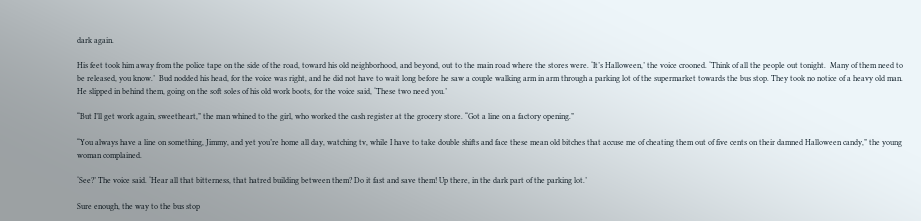dark again.

His feet took him away from the police tape on the side of the road, toward his old neighborhood, and beyond, out to the main road where the stores were. ‘It’s Halloween,’ the voice crooned. ‘Think of all the people out tonight.  Many of them need to be released, you know.’  Bud nodded his head, for the voice was right, and he did not have to wait long before he saw a couple walking arm in arm through a parking lot of the supermarket towards the bus stop. They took no notice of a heavy old man.  He slipped in behind them, going on the soft soles of his old work boots, for the voice said, ‘These two need you.’

“But I’ll get work again, sweetheart,” the man whined to the girl, who worked the cash register at the grocery store. “Got a line on a factory opening.”

“You always have a line on something, Jimmy, and yet you’re home all day, watching tv, while I have to take double shifts and face these mean old bitches that accuse me of cheating them out of five cents on their damned Halloween candy,” the young woman complained.

‘See?’ The voice said. ‘Hear all that bitterness, that hatred building between them? Do it fast and save them! Up there, in the dark part of the parking lot.’

Sure enough, the way to the bus stop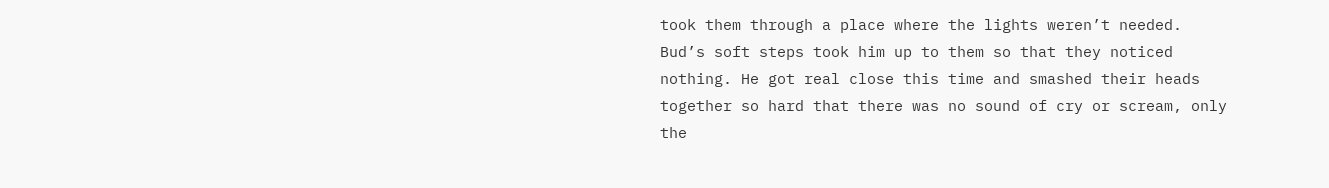took them through a place where the lights weren’t needed. Bud’s soft steps took him up to them so that they noticed nothing. He got real close this time and smashed their heads together so hard that there was no sound of cry or scream, only the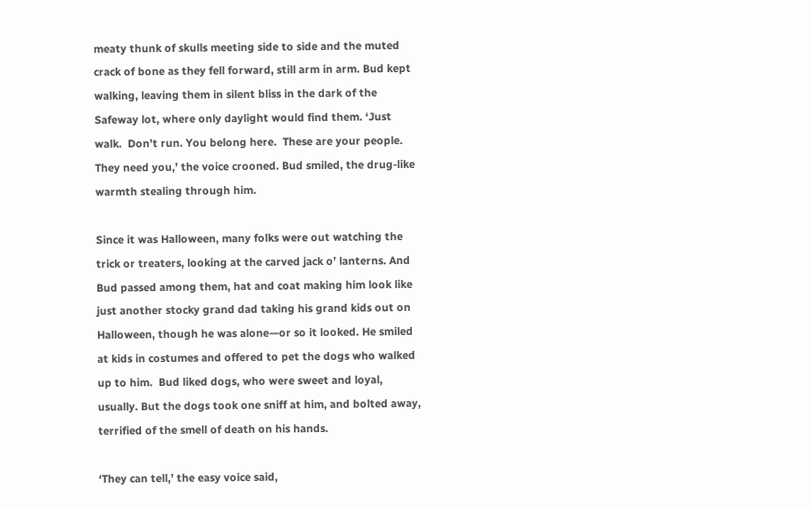meaty thunk of skulls meeting side to side and the muted crack of bone as they fell forward, still arm in arm. Bud kept walking, leaving them in silent bliss in the dark of the Safeway lot, where only daylight would find them. ‘Just walk.  Don’t run. You belong here.  These are your people.  They need you,’ the voice crooned. Bud smiled, the drug-like warmth stealing through him.

Since it was Halloween, many folks were out watching the trick or treaters, looking at the carved jack o’ lanterns. And Bud passed among them, hat and coat making him look like just another stocky grand dad taking his grand kids out on Halloween, though he was alone—or so it looked. He smiled at kids in costumes and offered to pet the dogs who walked up to him.  Bud liked dogs, who were sweet and loyal, usually. But the dogs took one sniff at him, and bolted away, terrified of the smell of death on his hands.

‘They can tell,’ the easy voice said,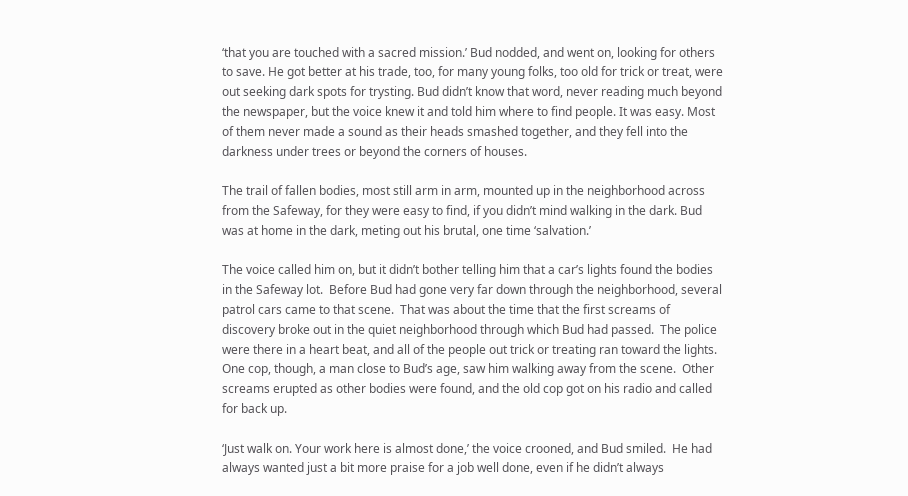‘that you are touched with a sacred mission.’ Bud nodded, and went on, looking for others to save. He got better at his trade, too, for many young folks, too old for trick or treat, were out seeking dark spots for trysting. Bud didn’t know that word, never reading much beyond the newspaper, but the voice knew it and told him where to find people. It was easy. Most of them never made a sound as their heads smashed together, and they fell into the darkness under trees or beyond the corners of houses.

The trail of fallen bodies, most still arm in arm, mounted up in the neighborhood across from the Safeway, for they were easy to find, if you didn’t mind walking in the dark. Bud was at home in the dark, meting out his brutal, one time ‘salvation.’

The voice called him on, but it didn’t bother telling him that a car’s lights found the bodies in the Safeway lot.  Before Bud had gone very far down through the neighborhood, several patrol cars came to that scene.  That was about the time that the first screams of discovery broke out in the quiet neighborhood through which Bud had passed.  The police were there in a heart beat, and all of the people out trick or treating ran toward the lights. One cop, though, a man close to Bud’s age, saw him walking away from the scene.  Other screams erupted as other bodies were found, and the old cop got on his radio and called for back up.

‘Just walk on. Your work here is almost done,’ the voice crooned, and Bud smiled.  He had always wanted just a bit more praise for a job well done, even if he didn’t always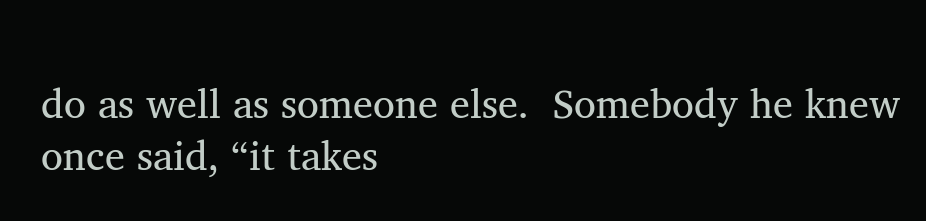do as well as someone else.  Somebody he knew once said, “it takes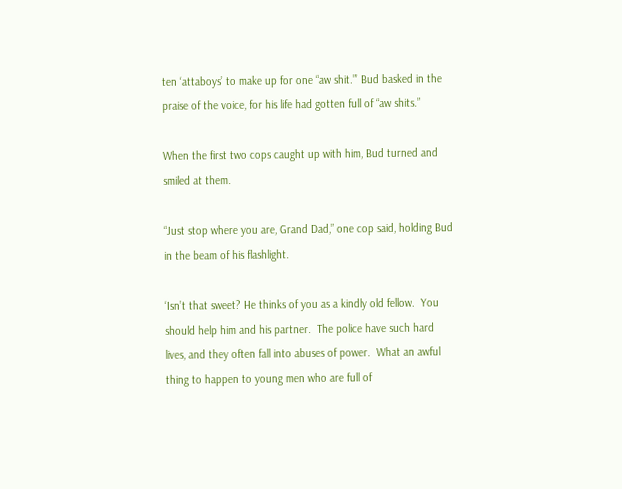ten ‘attaboys’ to make up for one “aw shit.”’ Bud basked in the praise of the voice, for his life had gotten full of “aw shits.”

When the first two cops caught up with him, Bud turned and smiled at them.

“Just stop where you are, Grand Dad,” one cop said, holding Bud in the beam of his flashlight.

‘Isn’t that sweet? He thinks of you as a kindly old fellow.  You should help him and his partner.  The police have such hard lives, and they often fall into abuses of power.  What an awful thing to happen to young men who are full of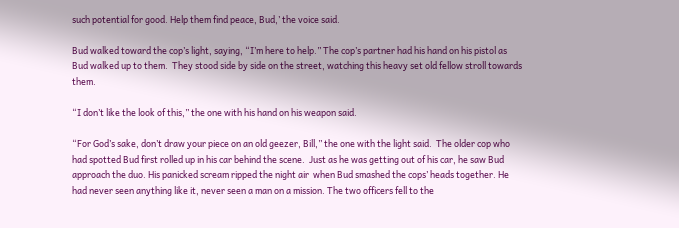such potential for good. Help them find peace, Bud,’ the voice said.

Bud walked toward the cop’s light, saying, “I’m here to help.” The cop’s partner had his hand on his pistol as Bud walked up to them.  They stood side by side on the street, watching this heavy set old fellow stroll towards them.

“I don’t like the look of this,” the one with his hand on his weapon said.

“For God’s sake, don’t draw your piece on an old geezer, Bill,” the one with the light said.  The older cop who had spotted Bud first rolled up in his car behind the scene.  Just as he was getting out of his car, he saw Bud approach the duo. His panicked scream ripped the night air  when Bud smashed the cops’ heads together. He had never seen anything like it, never seen a man on a mission. The two officers fell to the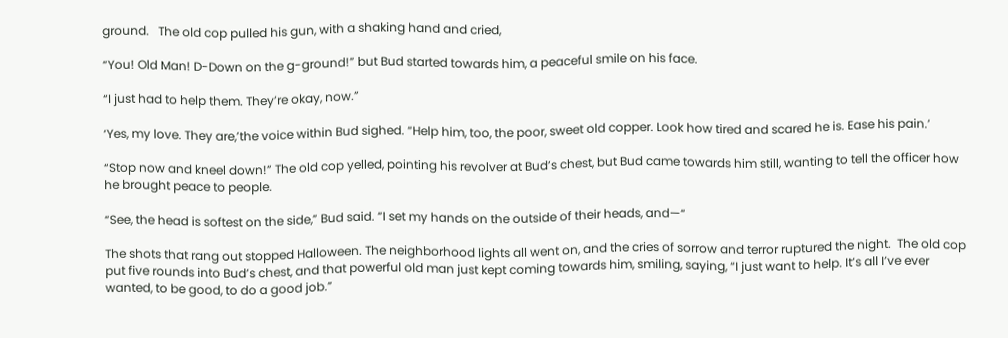ground.   The old cop pulled his gun, with a shaking hand and cried,

“You! Old Man! D-Down on the g-ground!” but Bud started towards him, a peaceful smile on his face.

“I just had to help them. They’re okay, now.”

‘Yes, my love. They are,’the voice within Bud sighed. “Help him, too, the poor, sweet old copper. Look how tired and scared he is. Ease his pain.’

“Stop now and kneel down!” The old cop yelled, pointing his revolver at Bud’s chest, but Bud came towards him still, wanting to tell the officer how he brought peace to people.

“See, the head is softest on the side,” Bud said. “I set my hands on the outside of their heads, and—“

The shots that rang out stopped Halloween. The neighborhood lights all went on, and the cries of sorrow and terror ruptured the night.  The old cop put five rounds into Bud’s chest, and that powerful old man just kept coming towards him, smiling, saying, “I just want to help. It’s all I’ve ever wanted, to be good, to do a good job.”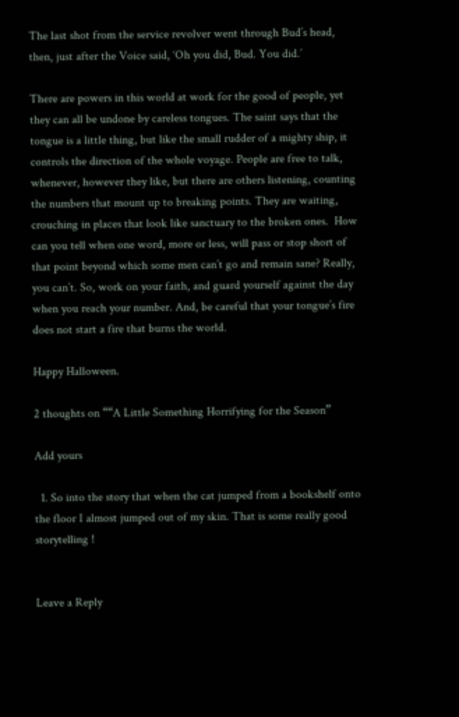The last shot from the service revolver went through Bud’s head, then, just after the Voice said, ‘Oh you did, Bud. You did.’

There are powers in this world at work for the good of people, yet they can all be undone by careless tongues. The saint says that the tongue is a little thing, but like the small rudder of a mighty ship, it controls the direction of the whole voyage. People are free to talk, whenever, however they like, but there are others listening, counting the numbers that mount up to breaking points. They are waiting, crouching in places that look like sanctuary to the broken ones.  How can you tell when one word, more or less, will pass or stop short of that point beyond which some men can’t go and remain sane? Really, you can’t. So, work on your faith, and guard yourself against the day when you reach your number. And, be careful that your tongue’s fire does not start a fire that burns the world.

Happy Halloween.

2 thoughts on ““A Little Something Horrifying for the Season”

Add yours

  1. So into the story that when the cat jumped from a bookshelf onto the floor I almost jumped out of my skin. That is some really good storytelling !


Leave a Reply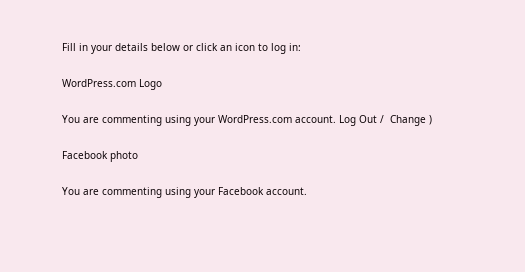Fill in your details below or click an icon to log in:

WordPress.com Logo

You are commenting using your WordPress.com account. Log Out /  Change )

Facebook photo

You are commenting using your Facebook account.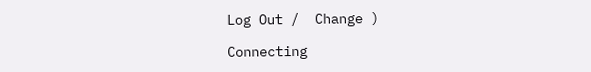Log Out /  Change )

Connecting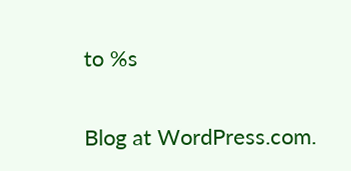to %s

Blog at WordPress.com.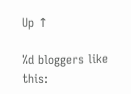Up ↑

%d bloggers like this: